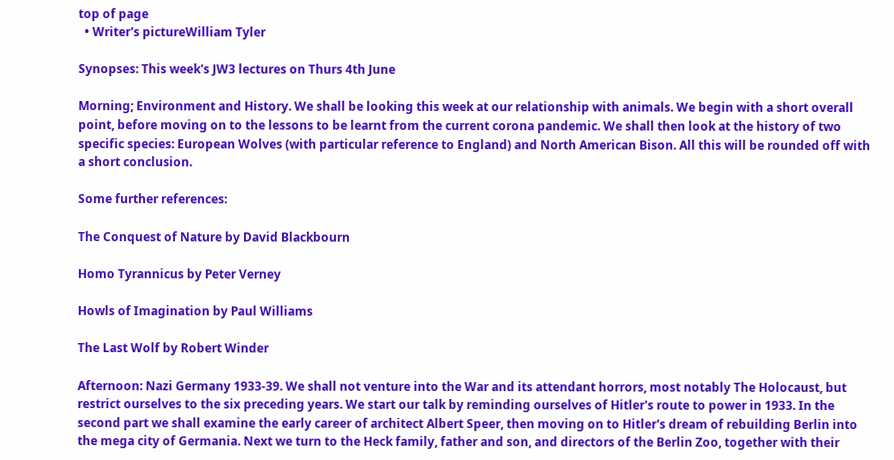top of page
  • Writer's pictureWilliam Tyler

Synopses: This week's JW3 lectures on Thurs 4th June

Morning; Environment and History. We shall be looking this week at our relationship with animals. We begin with a short overall point, before moving on to the lessons to be learnt from the current corona pandemic. We shall then look at the history of two specific species: European Wolves (with particular reference to England) and North American Bison. All this will be rounded off with a short conclusion.

Some further references:

The Conquest of Nature by David Blackbourn

Homo Tyrannicus by Peter Verney

Howls of Imagination by Paul Williams

The Last Wolf by Robert Winder

Afternoon: Nazi Germany 1933-39. We shall not venture into the War and its attendant horrors, most notably The Holocaust, but restrict ourselves to the six preceding years. We start our talk by reminding ourselves of Hitler's route to power in 1933. In the second part we shall examine the early career of architect Albert Speer, then moving on to Hitler's dream of rebuilding Berlin into the mega city of Germania. Next we turn to the Heck family, father and son, and directors of the Berlin Zoo, together with their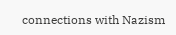connections with Nazism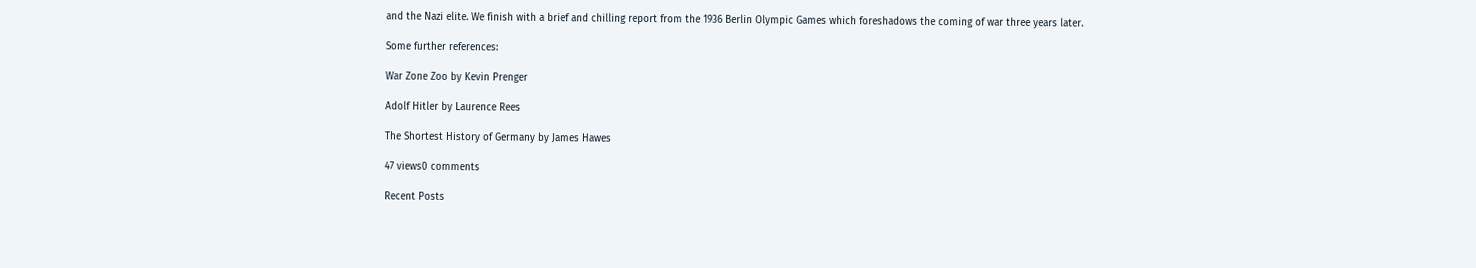and the Nazi elite. We finish with a brief and chilling report from the 1936 Berlin Olympic Games which foreshadows the coming of war three years later.

Some further references:

War Zone Zoo by Kevin Prenger

Adolf Hitler by Laurence Rees

The Shortest History of Germany by James Hawes

47 views0 comments

Recent Posts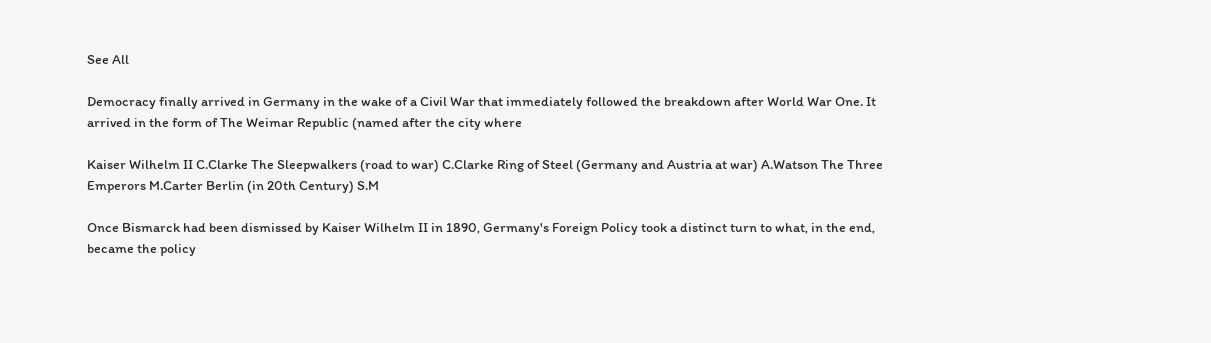See All

Democracy finally arrived in Germany in the wake of a Civil War that immediately followed the breakdown after World War One. It arrived in the form of The Weimar Republic (named after the city where

Kaiser Wilhelm II C.Clarke The Sleepwalkers (road to war) C.Clarke Ring of Steel (Germany and Austria at war) A.Watson The Three Emperors M.Carter Berlin (in 20th Century) S.M

Once Bismarck had been dismissed by Kaiser Wilhelm II in 1890, Germany's Foreign Policy took a distinct turn to what, in the end, became the policy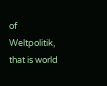of Weltpolitik, that is world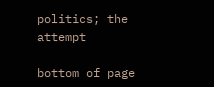politics; the attempt

bottom of page